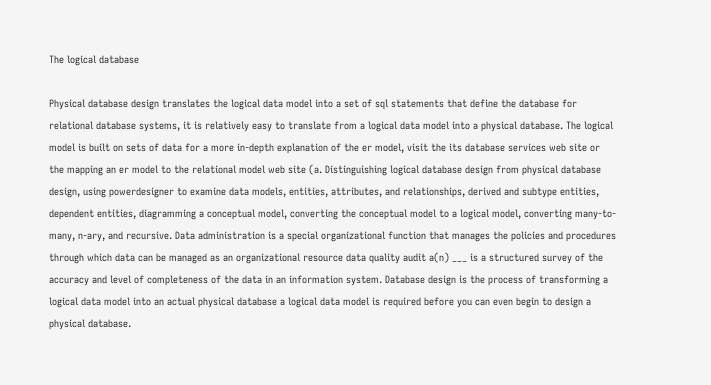The logical database

Physical database design translates the logical data model into a set of sql statements that define the database for relational database systems, it is relatively easy to translate from a logical data model into a physical database. The logical model is built on sets of data for a more in-depth explanation of the er model, visit the its database services web site or the mapping an er model to the relational model web site (a. Distinguishing logical database design from physical database design, using powerdesigner to examine data models, entities, attributes, and relationships, derived and subtype entities, dependent entities, diagramming a conceptual model, converting the conceptual model to a logical model, converting many-to-many, n-ary, and recursive. Data administration is a special organizational function that manages the policies and procedures through which data can be managed as an organizational resource data quality audit a(n) ___ is a structured survey of the accuracy and level of completeness of the data in an information system. Database design is the process of transforming a logical data model into an actual physical database a logical data model is required before you can even begin to design a physical database.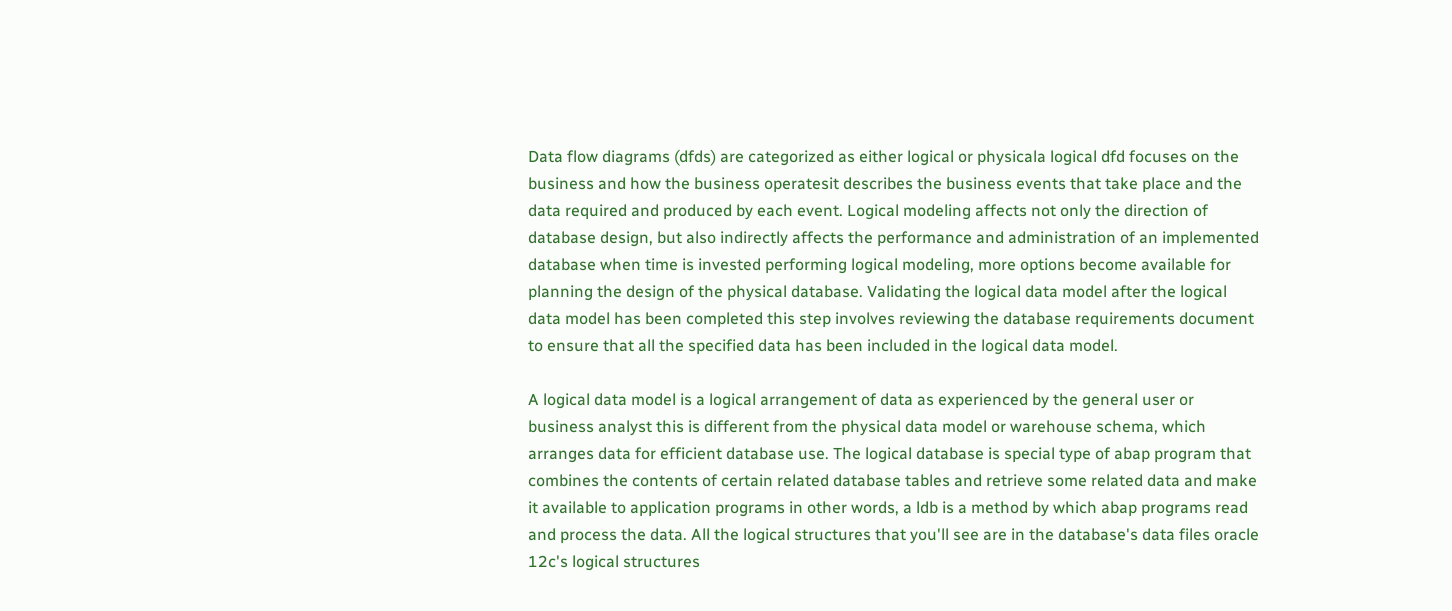Data flow diagrams (dfds) are categorized as either logical or physicala logical dfd focuses on the business and how the business operatesit describes the business events that take place and the data required and produced by each event. Logical modeling affects not only the direction of database design, but also indirectly affects the performance and administration of an implemented database when time is invested performing logical modeling, more options become available for planning the design of the physical database. Validating the logical data model after the logical data model has been completed this step involves reviewing the database requirements document to ensure that all the specified data has been included in the logical data model.

A logical data model is a logical arrangement of data as experienced by the general user or business analyst this is different from the physical data model or warehouse schema, which arranges data for efficient database use. The logical database is special type of abap program that combines the contents of certain related database tables and retrieve some related data and make it available to application programs in other words, a ldb is a method by which abap programs read and process the data. All the logical structures that you'll see are in the database's data files oracle 12c's logical structures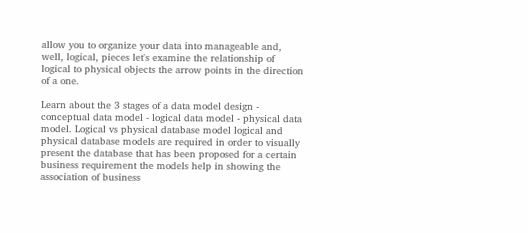allow you to organize your data into manageable and, well, logical, pieces let's examine the relationship of logical to physical objects the arrow points in the direction of a one.

Learn about the 3 stages of a data model design - conceptual data model - logical data model - physical data model. Logical vs physical database model logical and physical database models are required in order to visually present the database that has been proposed for a certain business requirement the models help in showing the association of business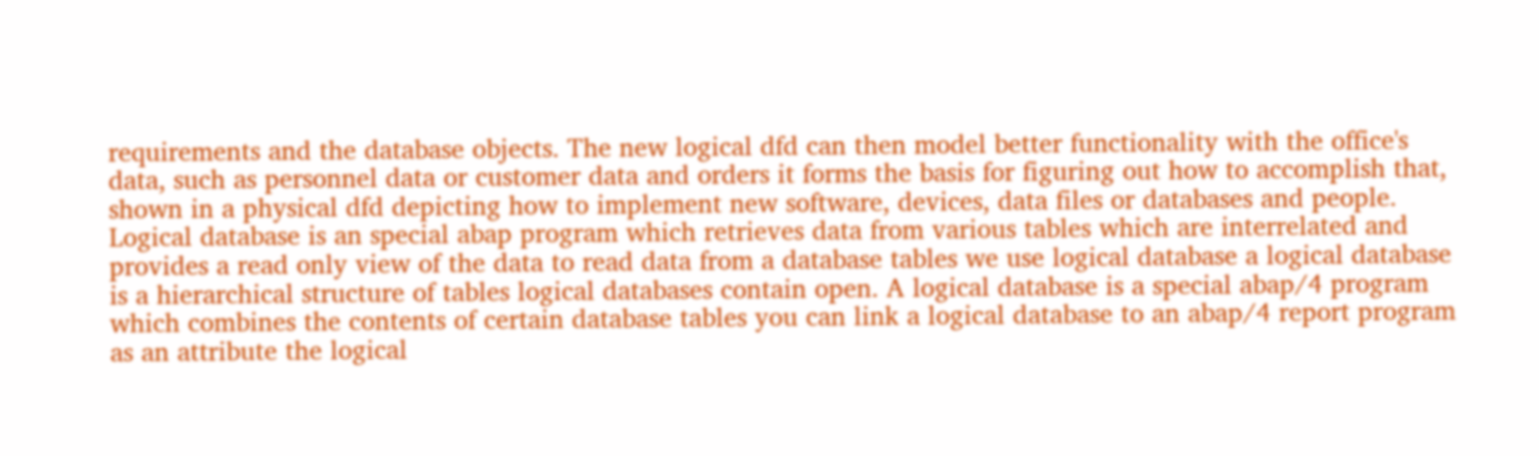requirements and the database objects. The new logical dfd can then model better functionality with the office's data, such as personnel data or customer data and orders it forms the basis for figuring out how to accomplish that, shown in a physical dfd depicting how to implement new software, devices, data files or databases and people. Logical database is an special abap program which retrieves data from various tables which are interrelated and provides a read only view of the data to read data from a database tables we use logical database a logical database is a hierarchical structure of tables logical databases contain open. A logical database is a special abap/4 program which combines the contents of certain database tables you can link a logical database to an abap/4 report program as an attribute the logical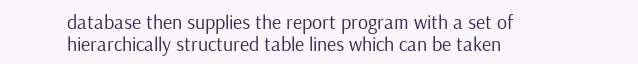database then supplies the report program with a set of hierarchically structured table lines which can be taken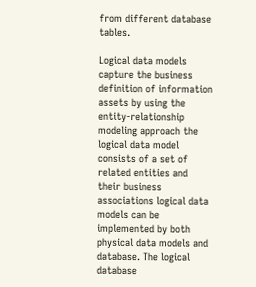from different database tables.

Logical data models capture the business definition of information assets by using the entity-relationship modeling approach the logical data model consists of a set of related entities and their business associations logical data models can be implemented by both physical data models and database. The logical database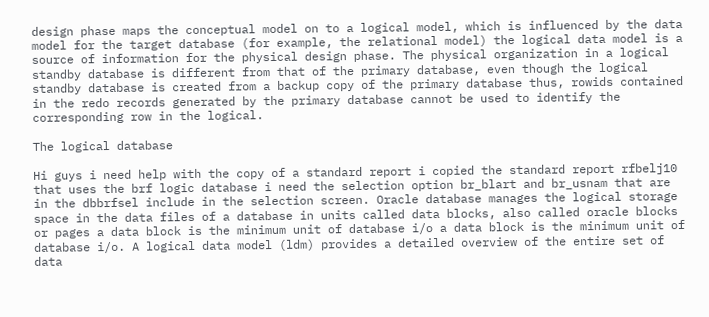design phase maps the conceptual model on to a logical model, which is influenced by the data model for the target database (for example, the relational model) the logical data model is a source of information for the physical design phase. The physical organization in a logical standby database is different from that of the primary database, even though the logical standby database is created from a backup copy of the primary database thus, rowids contained in the redo records generated by the primary database cannot be used to identify the corresponding row in the logical.

The logical database

Hi guys i need help with the copy of a standard report i copied the standard report rfbelj10 that uses the brf logic database i need the selection option br_blart and br_usnam that are in the dbbrfsel include in the selection screen. Oracle database manages the logical storage space in the data files of a database in units called data blocks, also called oracle blocks or pages a data block is the minimum unit of database i/o a data block is the minimum unit of database i/o. A logical data model (ldm) provides a detailed overview of the entire set of data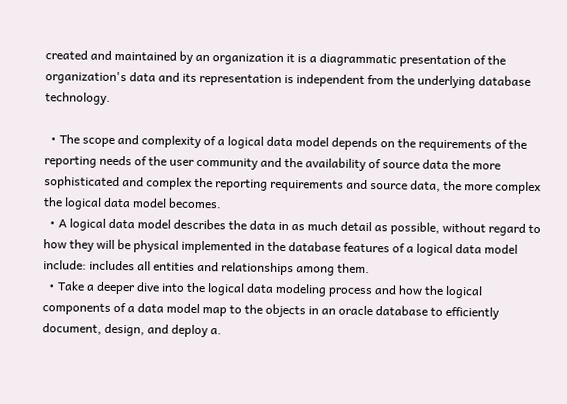created and maintained by an organization it is a diagrammatic presentation of the organization's data and its representation is independent from the underlying database technology.

  • The scope and complexity of a logical data model depends on the requirements of the reporting needs of the user community and the availability of source data the more sophisticated and complex the reporting requirements and source data, the more complex the logical data model becomes.
  • A logical data model describes the data in as much detail as possible, without regard to how they will be physical implemented in the database features of a logical data model include: includes all entities and relationships among them.
  • Take a deeper dive into the logical data modeling process and how the logical components of a data model map to the objects in an oracle database to efficiently document, design, and deploy a.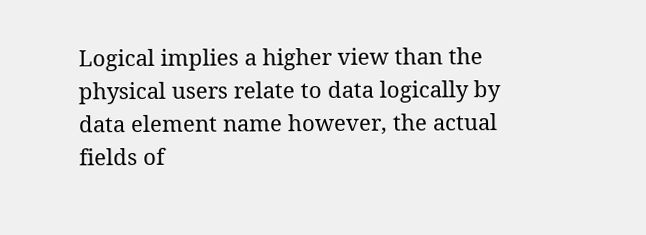Logical implies a higher view than the physical users relate to data logically by data element name however, the actual fields of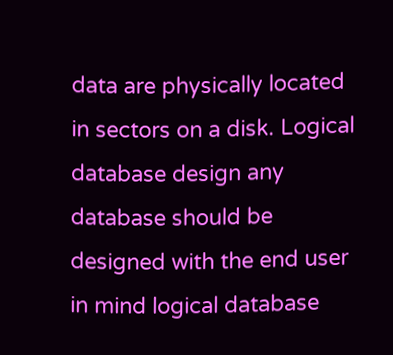data are physically located in sectors on a disk. Logical database design any database should be designed with the end user in mind logical database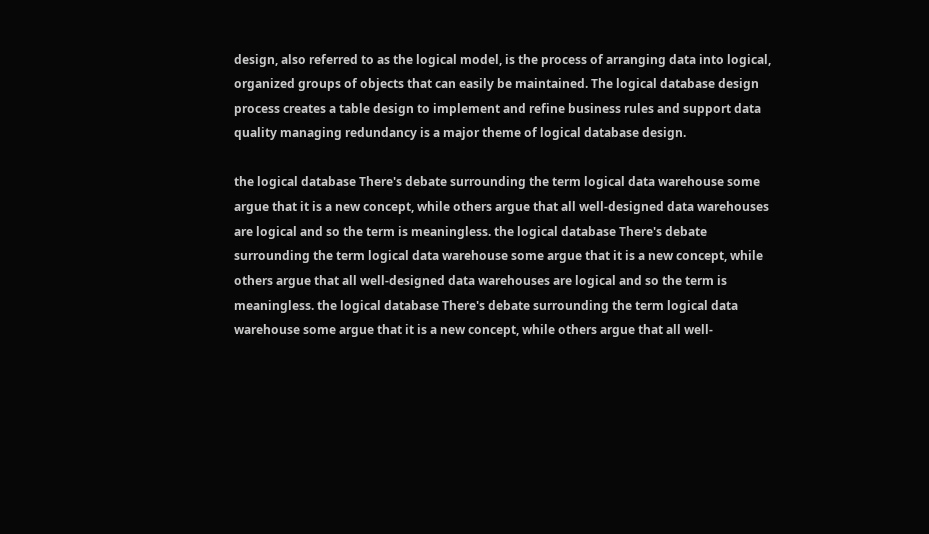design, also referred to as the logical model, is the process of arranging data into logical, organized groups of objects that can easily be maintained. The logical database design process creates a table design to implement and refine business rules and support data quality managing redundancy is a major theme of logical database design.

the logical database There's debate surrounding the term logical data warehouse some argue that it is a new concept, while others argue that all well-designed data warehouses are logical and so the term is meaningless. the logical database There's debate surrounding the term logical data warehouse some argue that it is a new concept, while others argue that all well-designed data warehouses are logical and so the term is meaningless. the logical database There's debate surrounding the term logical data warehouse some argue that it is a new concept, while others argue that all well-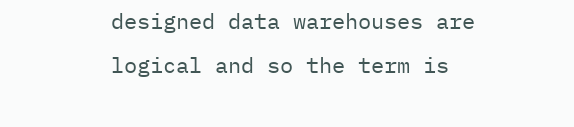designed data warehouses are logical and so the term is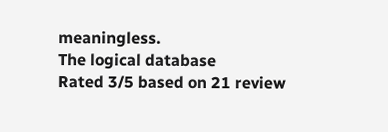meaningless.
The logical database
Rated 3/5 based on 21 review